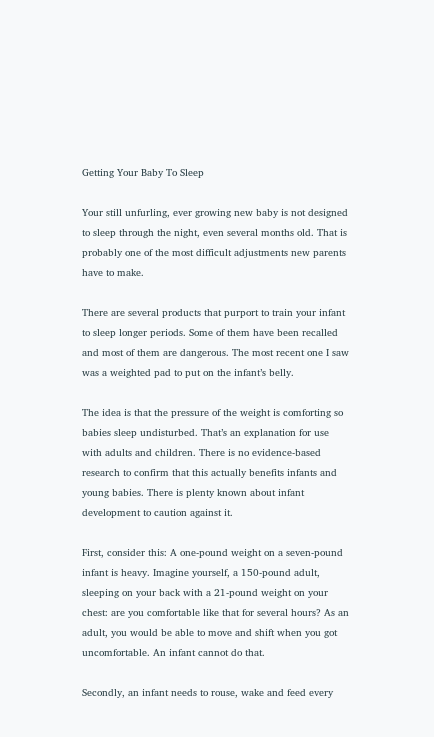Getting Your Baby To Sleep

Your still unfurling, ever growing new baby is not designed to sleep through the night, even several months old. That is probably one of the most difficult adjustments new parents have to make.

There are several products that purport to train your infant to sleep longer periods. Some of them have been recalled and most of them are dangerous. The most recent one I saw was a weighted pad to put on the infant’s belly.

The idea is that the pressure of the weight is comforting so babies sleep undisturbed. That’s an explanation for use with adults and children. There is no evidence-based research to confirm that this actually benefits infants and young babies. There is plenty known about infant development to caution against it.

First, consider this: A one-pound weight on a seven-pound infant is heavy. Imagine yourself, a 150-pound adult, sleeping on your back with a 21-pound weight on your chest: are you comfortable like that for several hours? As an adult, you would be able to move and shift when you got uncomfortable. An infant cannot do that.

Secondly, an infant needs to rouse, wake and feed every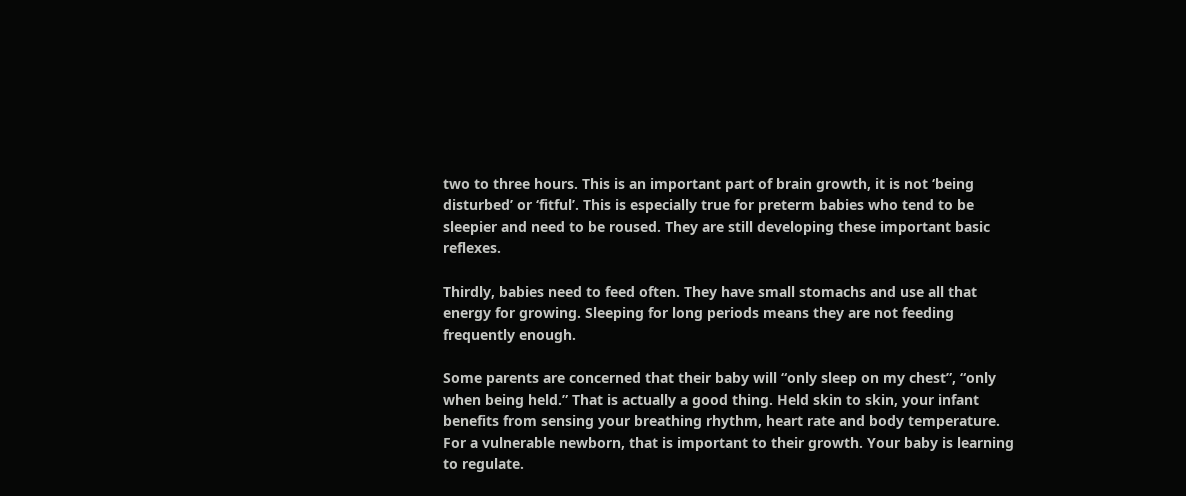two to three hours. This is an important part of brain growth, it is not ‘being disturbed’ or ‘fitful’. This is especially true for preterm babies who tend to be sleepier and need to be roused. They are still developing these important basic reflexes.

Thirdly, babies need to feed often. They have small stomachs and use all that energy for growing. Sleeping for long periods means they are not feeding frequently enough.

Some parents are concerned that their baby will “only sleep on my chest”, “only when being held.” That is actually a good thing. Held skin to skin, your infant benefits from sensing your breathing rhythm, heart rate and body temperature. For a vulnerable newborn, that is important to their growth. Your baby is learning to regulate.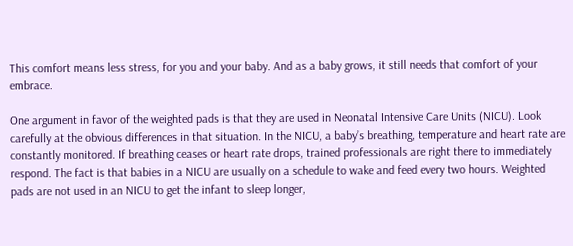This comfort means less stress, for you and your baby. And as a baby grows, it still needs that comfort of your embrace.

One argument in favor of the weighted pads is that they are used in Neonatal Intensive Care Units (NICU). Look carefully at the obvious differences in that situation. In the NICU, a baby’s breathing, temperature and heart rate are constantly monitored. If breathing ceases or heart rate drops, trained professionals are right there to immediately respond. The fact is that babies in a NICU are usually on a schedule to wake and feed every two hours. Weighted pads are not used in an NICU to get the infant to sleep longer,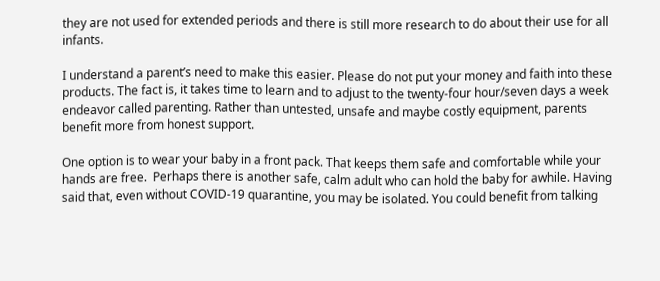they are not used for extended periods and there is still more research to do about their use for all infants.

I understand a parent’s need to make this easier. Please do not put your money and faith into these products. The fact is, it takes time to learn and to adjust to the twenty-four hour/seven days a week endeavor called parenting. Rather than untested, unsafe and maybe costly equipment, parents benefit more from honest support.

One option is to wear your baby in a front pack. That keeps them safe and comfortable while your hands are free.  Perhaps there is another safe, calm adult who can hold the baby for awhile. Having said that, even without COVID-19 quarantine, you may be isolated. You could benefit from talking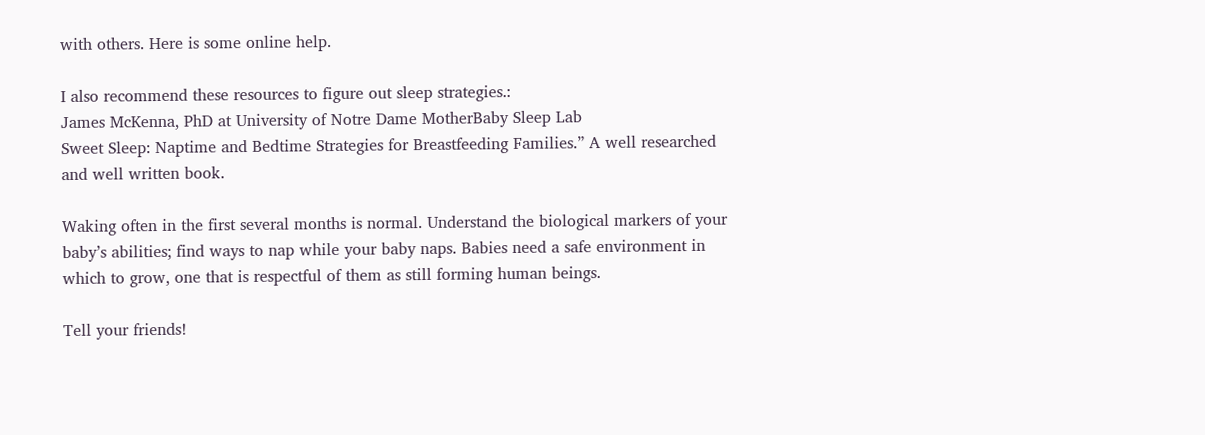with others. Here is some online help.

I also recommend these resources to figure out sleep strategies.:
James McKenna, PhD at University of Notre Dame MotherBaby Sleep Lab
Sweet Sleep: Naptime and Bedtime Strategies for Breastfeeding Families.” A well researched and well written book.

Waking often in the first several months is normal. Understand the biological markers of your baby’s abilities; find ways to nap while your baby naps. Babies need a safe environment in which to grow, one that is respectful of them as still forming human beings.

Tell your friends!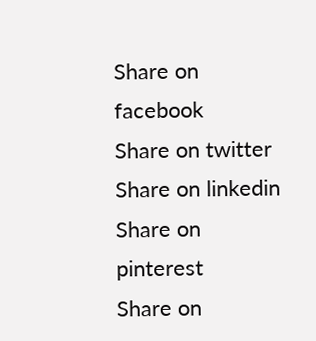Share on facebook
Share on twitter
Share on linkedin
Share on pinterest
Share on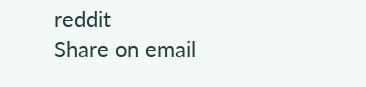reddit
Share on email